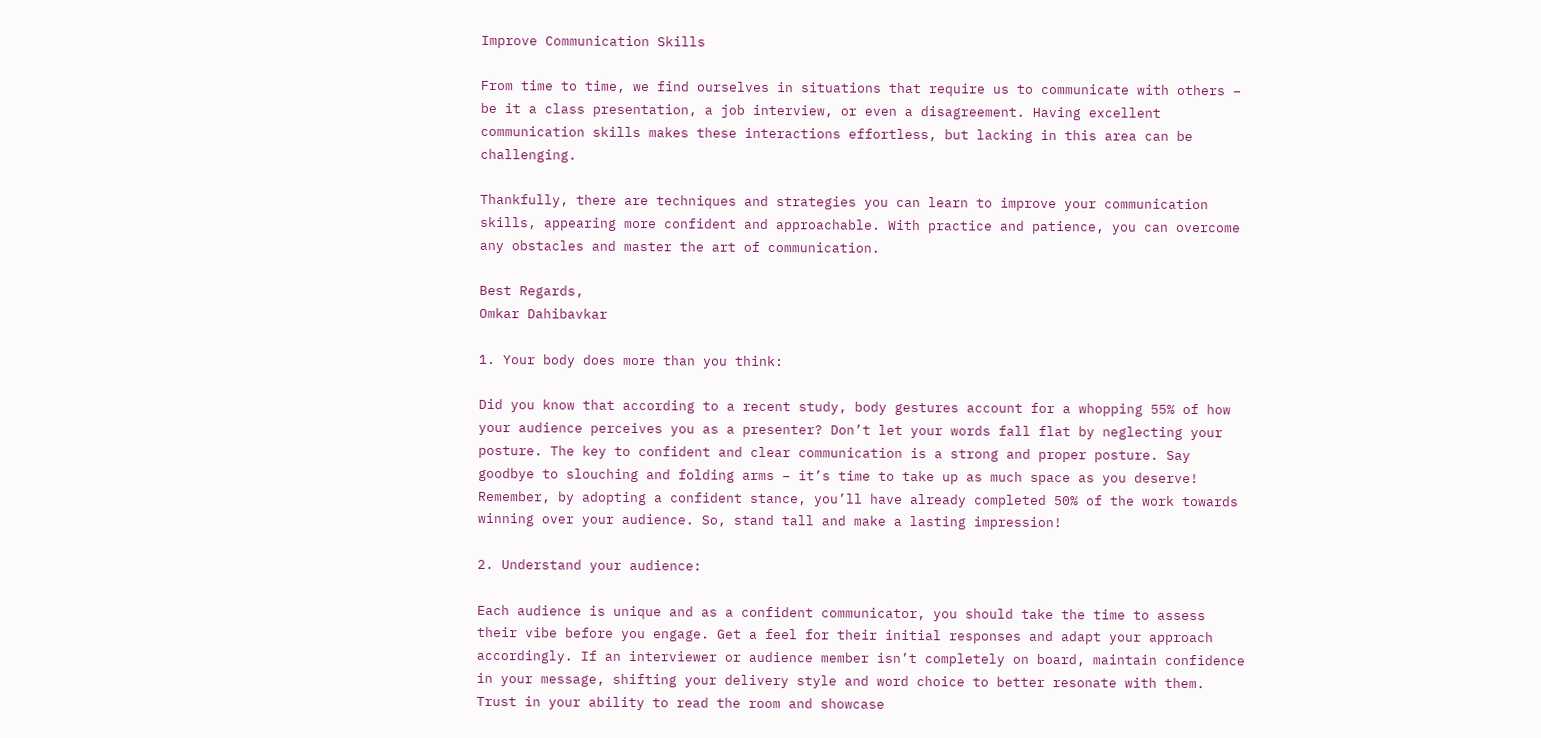Improve Communication Skills

From time to time, we find ourselves in situations that require us to communicate with others – be it a class presentation, a job interview, or even a disagreement. Having excellent communication skills makes these interactions effortless, but lacking in this area can be challenging.

Thankfully, there are techniques and strategies you can learn to improve your communication skills, appearing more confident and approachable. With practice and patience, you can overcome any obstacles and master the art of communication.

Best Regards,
Omkar Dahibavkar

1. Your body does more than you think:

Did you know that according to a recent study, body gestures account for a whopping 55% of how your audience perceives you as a presenter? Don’t let your words fall flat by neglecting your posture. The key to confident and clear communication is a strong and proper posture. Say goodbye to slouching and folding arms – it’s time to take up as much space as you deserve! Remember, by adopting a confident stance, you’ll have already completed 50% of the work towards winning over your audience. So, stand tall and make a lasting impression!

2. Understand your audience:

Each audience is unique and as a confident communicator, you should take the time to assess their vibe before you engage. Get a feel for their initial responses and adapt your approach accordingly. If an interviewer or audience member isn’t completely on board, maintain confidence in your message, shifting your delivery style and word choice to better resonate with them. Trust in your ability to read the room and showcase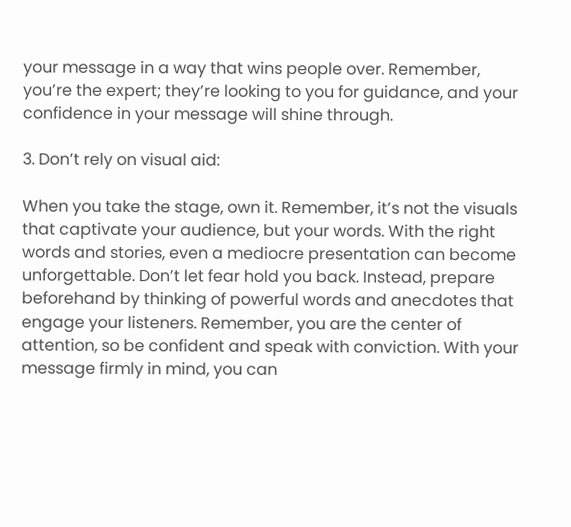your message in a way that wins people over. Remember, you’re the expert; they’re looking to you for guidance, and your confidence in your message will shine through.

3. Don’t rely on visual aid:

When you take the stage, own it. Remember, it’s not the visuals that captivate your audience, but your words. With the right words and stories, even a mediocre presentation can become unforgettable. Don’t let fear hold you back. Instead, prepare beforehand by thinking of powerful words and anecdotes that engage your listeners. Remember, you are the center of attention, so be confident and speak with conviction. With your message firmly in mind, you can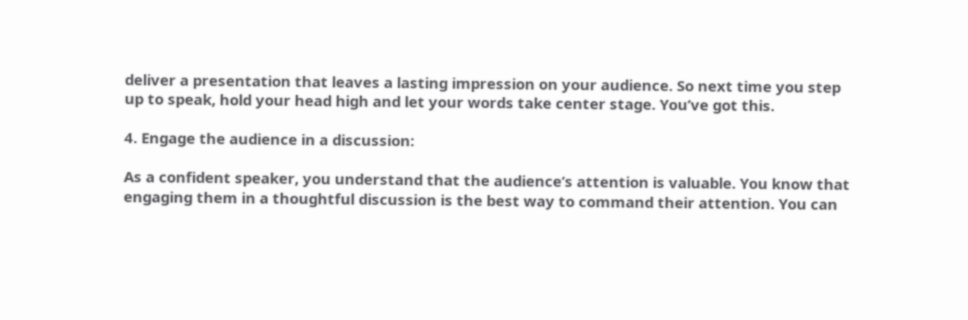deliver a presentation that leaves a lasting impression on your audience. So next time you step up to speak, hold your head high and let your words take center stage. You’ve got this.

4. Engage the audience in a discussion:

As a confident speaker, you understand that the audience’s attention is valuable. You know that engaging them in a thoughtful discussion is the best way to command their attention. You can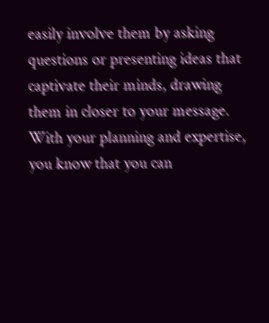easily involve them by asking questions or presenting ideas that captivate their minds, drawing them in closer to your message. With your planning and expertise, you know that you can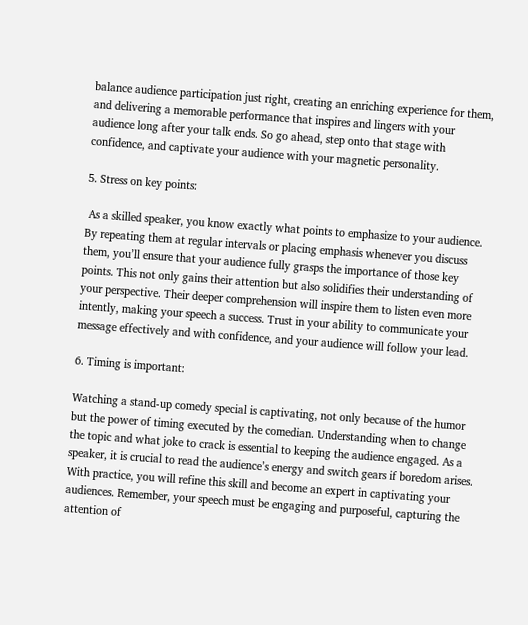balance audience participation just right, creating an enriching experience for them, and delivering a memorable performance that inspires and lingers with your audience long after your talk ends. So go ahead, step onto that stage with confidence, and captivate your audience with your magnetic personality.

5. Stress on key points:

 As a skilled speaker, you know exactly what points to emphasize to your audience. By repeating them at regular intervals or placing emphasis whenever you discuss them, you’ll ensure that your audience fully grasps the importance of those key points. This not only gains their attention but also solidifies their understanding of your perspective. Their deeper comprehension will inspire them to listen even more intently, making your speech a success. Trust in your ability to communicate your message effectively and with confidence, and your audience will follow your lead.

6. Timing is important:

Watching a stand-up comedy special is captivating, not only because of the humor but the power of timing executed by the comedian. Understanding when to change the topic and what joke to crack is essential to keeping the audience engaged. As a speaker, it is crucial to read the audience’s energy and switch gears if boredom arises. With practice, you will refine this skill and become an expert in captivating your audiences. Remember, your speech must be engaging and purposeful, capturing the attention of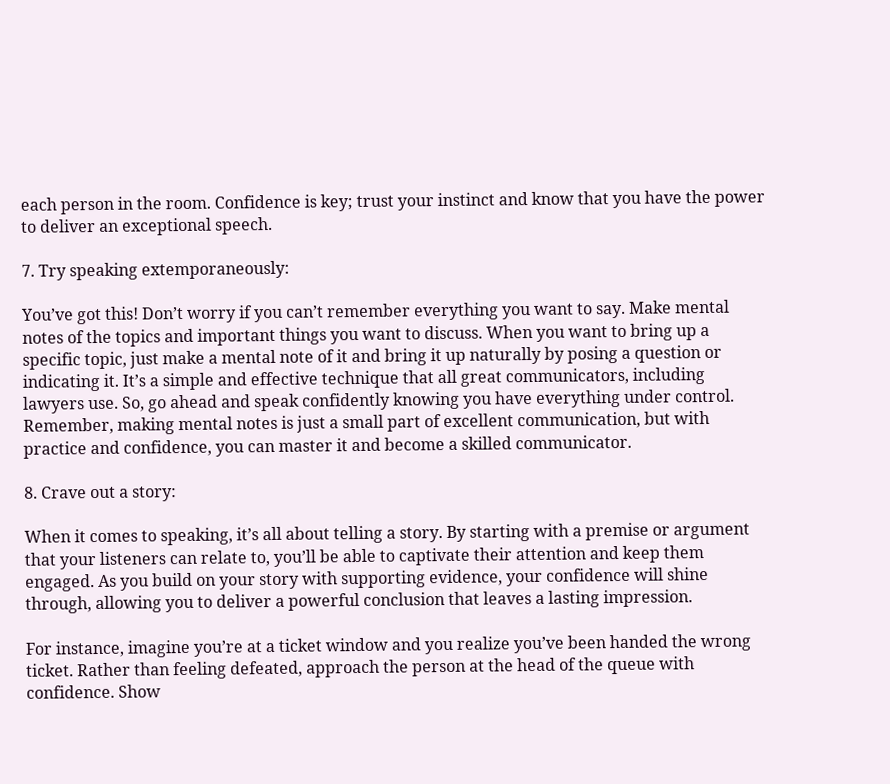each person in the room. Confidence is key; trust your instinct and know that you have the power to deliver an exceptional speech.

7. Try speaking extemporaneously:

You’ve got this! Don’t worry if you can’t remember everything you want to say. Make mental notes of the topics and important things you want to discuss. When you want to bring up a specific topic, just make a mental note of it and bring it up naturally by posing a question or indicating it. It’s a simple and effective technique that all great communicators, including lawyers use. So, go ahead and speak confidently knowing you have everything under control. Remember, making mental notes is just a small part of excellent communication, but with practice and confidence, you can master it and become a skilled communicator.

8. Crave out a story:

When it comes to speaking, it’s all about telling a story. By starting with a premise or argument that your listeners can relate to, you’ll be able to captivate their attention and keep them engaged. As you build on your story with supporting evidence, your confidence will shine through, allowing you to deliver a powerful conclusion that leaves a lasting impression.

For instance, imagine you’re at a ticket window and you realize you’ve been handed the wrong ticket. Rather than feeling defeated, approach the person at the head of the queue with confidence. Show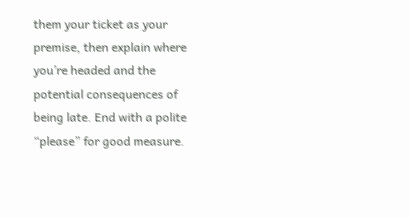them your ticket as your premise, then explain where you’re headed and the potential consequences of being late. End with a polite “please” for good measure.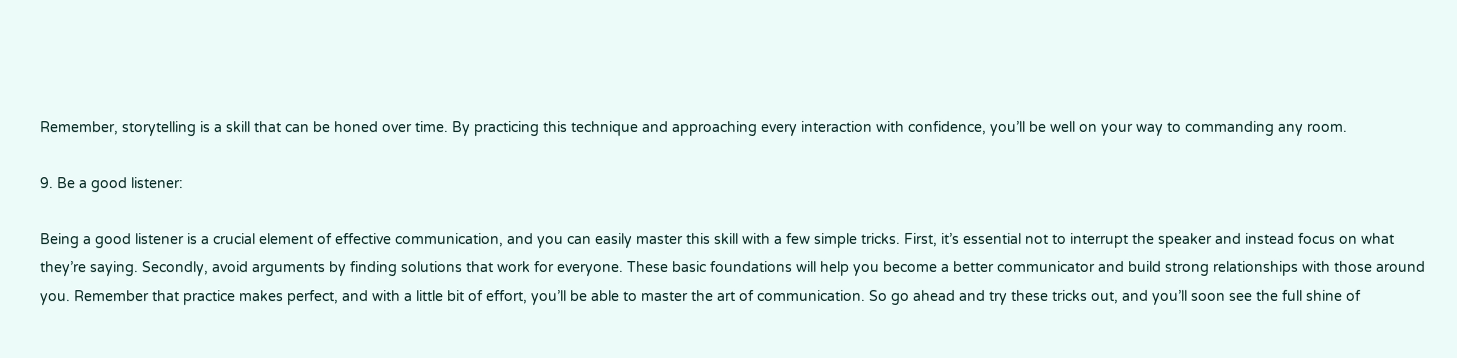Remember, storytelling is a skill that can be honed over time. By practicing this technique and approaching every interaction with confidence, you’ll be well on your way to commanding any room.

9. Be a good listener:

Being a good listener is a crucial element of effective communication, and you can easily master this skill with a few simple tricks. First, it’s essential not to interrupt the speaker and instead focus on what they’re saying. Secondly, avoid arguments by finding solutions that work for everyone. These basic foundations will help you become a better communicator and build strong relationships with those around you. Remember that practice makes perfect, and with a little bit of effort, you’ll be able to master the art of communication. So go ahead and try these tricks out, and you’ll soon see the full shine of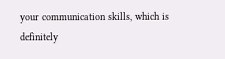your communication skills, which is definitely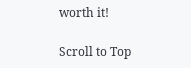worth it!

Scroll to Top